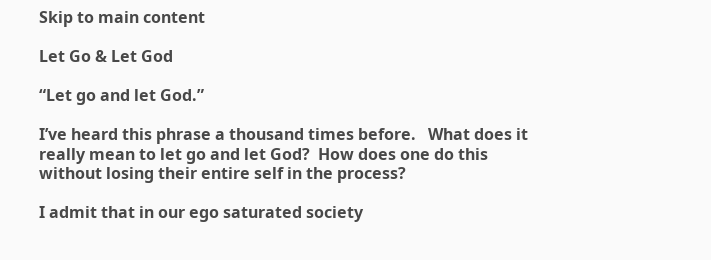Skip to main content

Let Go & Let God

“Let go and let God.”

I’ve heard this phrase a thousand times before.   What does it really mean to let go and let God?  How does one do this without losing their entire self in the process?

I admit that in our ego saturated society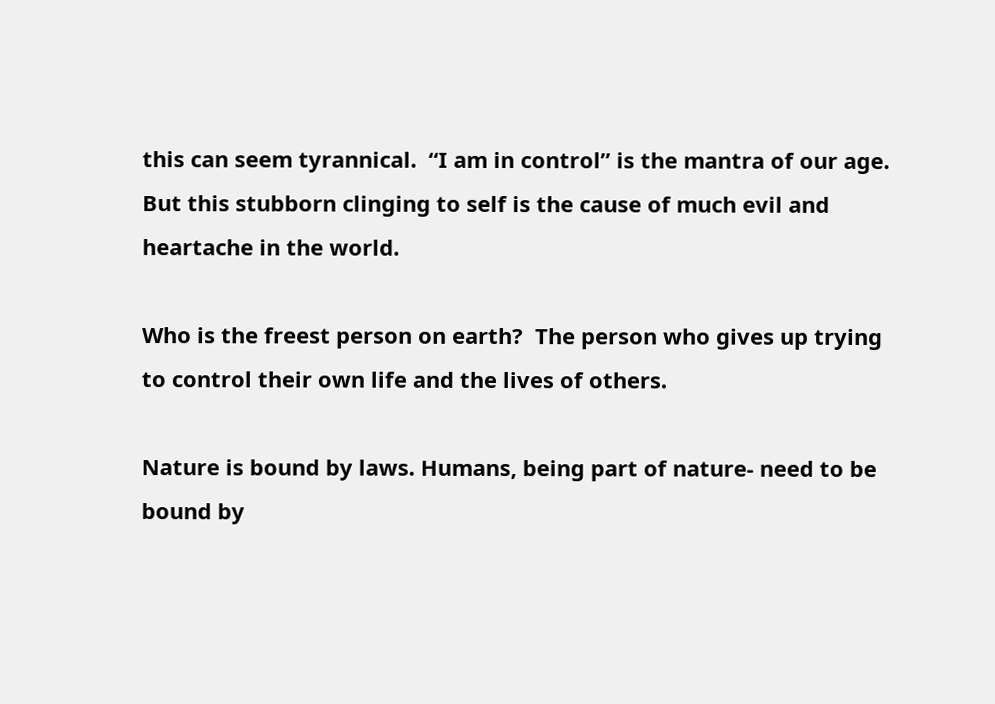this can seem tyrannical.  “I am in control” is the mantra of our age.  But this stubborn clinging to self is the cause of much evil and heartache in the world.

Who is the freest person on earth?  The person who gives up trying to control their own life and the lives of others.

Nature is bound by laws. Humans, being part of nature- need to be bound by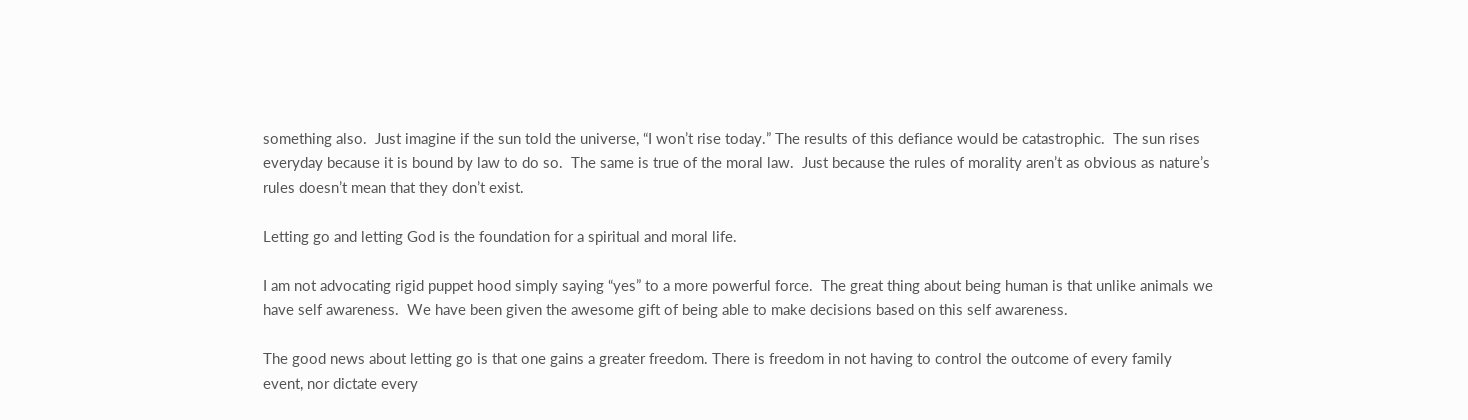something also.  Just imagine if the sun told the universe, “I won’t rise today.” The results of this defiance would be catastrophic.  The sun rises everyday because it is bound by law to do so.  The same is true of the moral law.  Just because the rules of morality aren’t as obvious as nature’s rules doesn’t mean that they don’t exist.

Letting go and letting God is the foundation for a spiritual and moral life.

I am not advocating rigid puppet hood simply saying “yes” to a more powerful force.  The great thing about being human is that unlike animals we have self awareness.  We have been given the awesome gift of being able to make decisions based on this self awareness.

The good news about letting go is that one gains a greater freedom. There is freedom in not having to control the outcome of every family event, nor dictate every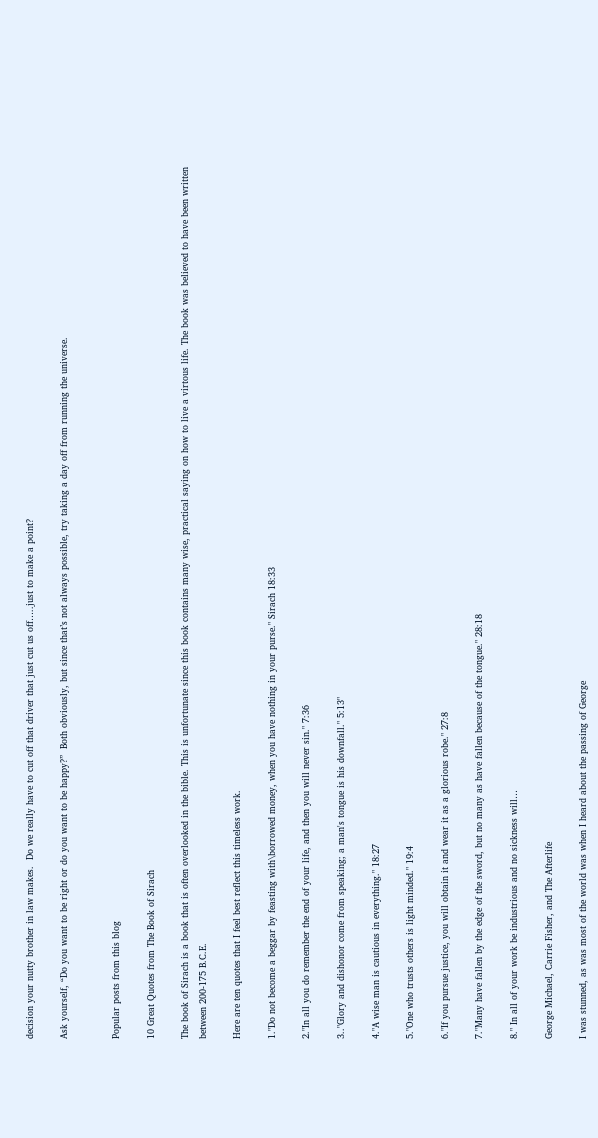decision your nutty brother in law makes.  Do we really have to cut off that driver that just cut us off…..just to make a point?

Ask yourself, “Do you want to be right or do you want to be happy?”  Both obviously, but since that’s not always possible, try taking a day off from running the universe.


Popular posts from this blog

10 Great Quotes from The Book of Sirach

The book of Sirach is a book that is often overlooked in the bible. This is unfortunate since this book contains many wise, practical saying on how to live a virtous life. The book was believed to have been written between 200-175 B.C.E.

Here are ten quotes that I feel best reflect this timeless work.

1."Do not become a beggar by feasting with\borrowed money, when you have nothing in your purse." Sirach 18:33

2."In all you do remember the end of your life, and then you will never sin." 7:36

3.."Glory and dishonor come from speaking; a man's tongue is his downfall." 5:13"

4."A wise man is cautious in everything." 18:27

5."One who trusts others is light minded." 19:4

6."If you pursue justice, you will obtain it and wear it as a glorious robe." 27:8

7."Many have fallen by the edge of the sword, but no many as have fallen because of the tongue." 28:18

8." In all of your work be industrious and no sickness will…

George Michael, Carrie Fisher, and The Afterlife

I was stunned, as was most of the world was when I heard about the passing of George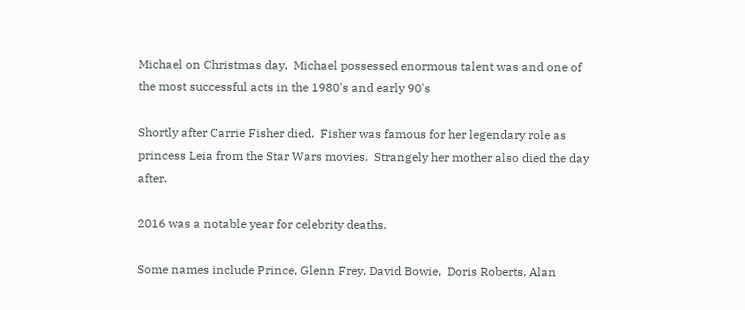Michael on Christmas day.  Michael possessed enormous talent was and one of the most successful acts in the 1980's and early 90's

Shortly after Carrie Fisher died.  Fisher was famous for her legendary role as princess Leia from the Star Wars movies.  Strangely her mother also died the day after.

2016 was a notable year for celebrity deaths.

Some names include Prince, Glenn Frey, David Bowie,  Doris Roberts, Alan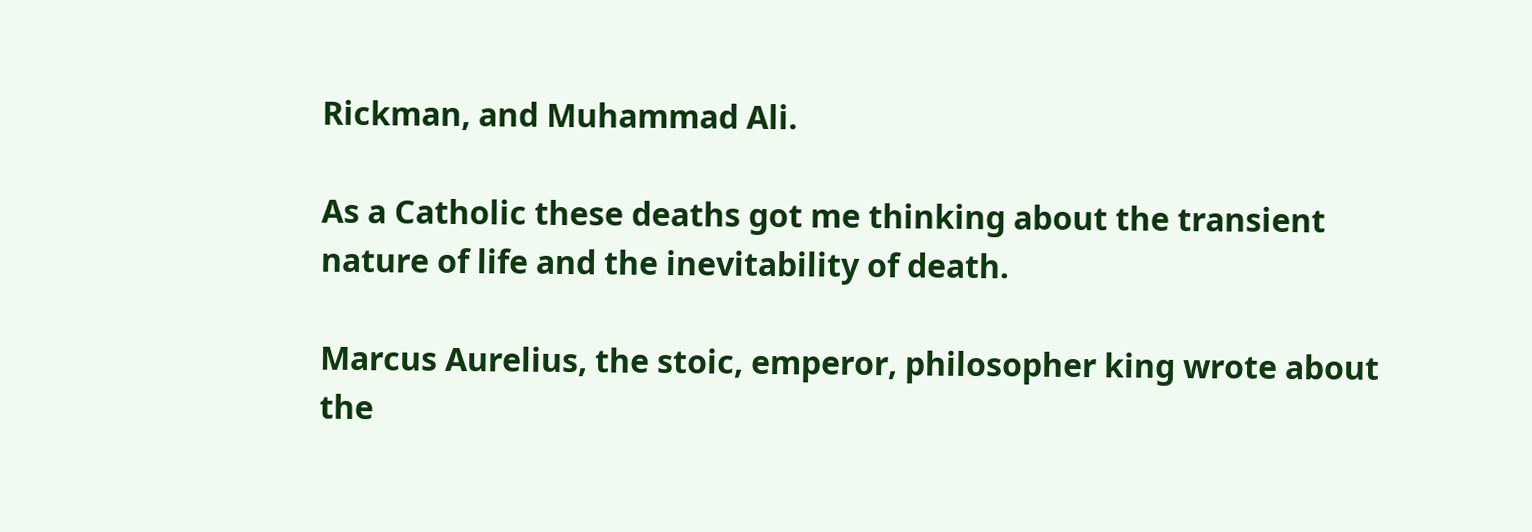Rickman, and Muhammad Ali.

As a Catholic these deaths got me thinking about the transient nature of life and the inevitability of death.

Marcus Aurelius, the stoic, emperor, philosopher king wrote about the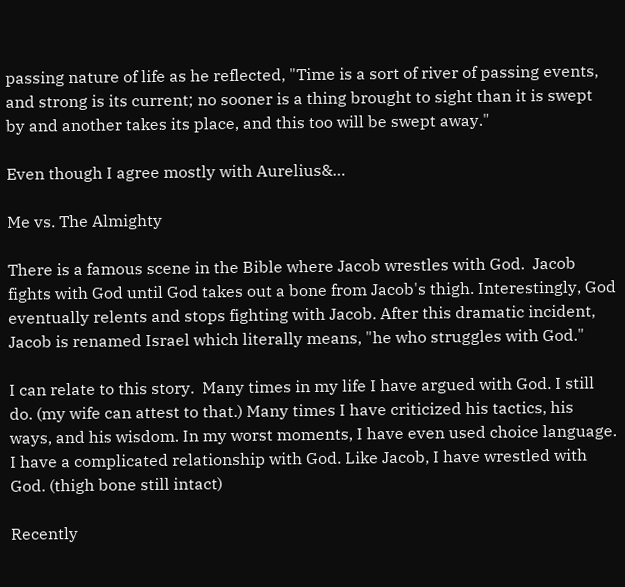passing nature of life as he reflected, "Time is a sort of river of passing events, and strong is its current; no sooner is a thing brought to sight than it is swept by and another takes its place, and this too will be swept away."

Even though I agree mostly with Aurelius&…

Me vs. The Almighty

There is a famous scene in the Bible where Jacob wrestles with God.  Jacob fights with God until God takes out a bone from Jacob's thigh. Interestingly, God eventually relents and stops fighting with Jacob. After this dramatic incident, Jacob is renamed Israel which literally means, "he who struggles with God."

I can relate to this story.  Many times in my life I have argued with God. I still do. (my wife can attest to that.) Many times I have criticized his tactics, his ways, and his wisdom. In my worst moments, I have even used choice language. I have a complicated relationship with God. Like Jacob, I have wrestled with God. (thigh bone still intact)

Recently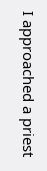I approached a priest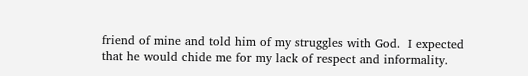friend of mine and told him of my struggles with God.  I expected that he would chide me for my lack of respect and informality.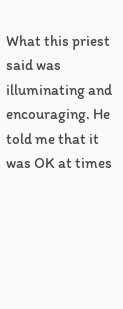What this priest said was illuminating and encouraging. He told me that it was OK at times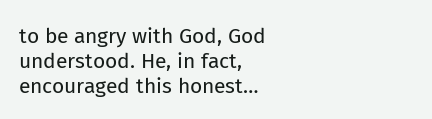to be angry with God, God understood. He, in fact, encouraged this honest…